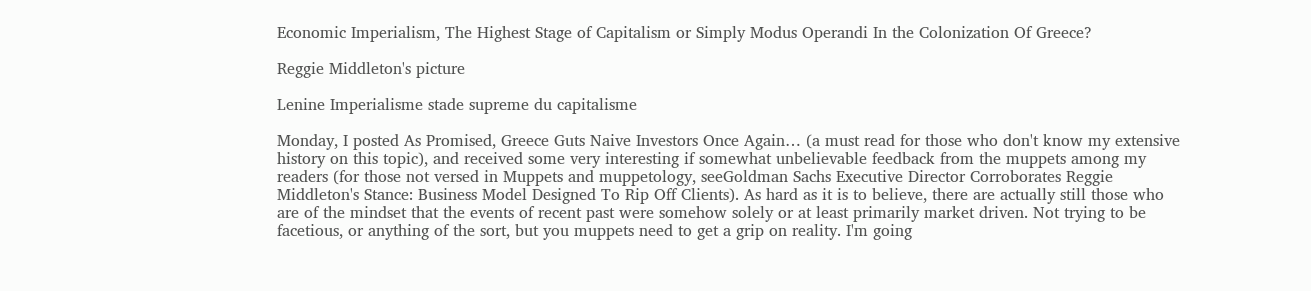Economic Imperialism, The Highest Stage of Capitalism or Simply Modus Operandi In the Colonization Of Greece?

Reggie Middleton's picture

Lenine Imperialisme stade supreme du capitalisme

Monday, I posted As Promised, Greece Guts Naive Investors Once Again… (a must read for those who don't know my extensive history on this topic), and received some very interesting if somewhat unbelievable feedback from the muppets among my readers (for those not versed in Muppets and muppetology, seeGoldman Sachs Executive Director Corroborates Reggie Middleton's Stance: Business Model Designed To Rip Off Clients). As hard as it is to believe, there are actually still those who are of the mindset that the events of recent past were somehow solely or at least primarily market driven. Not trying to be facetious, or anything of the sort, but you muppets need to get a grip on reality. I'm going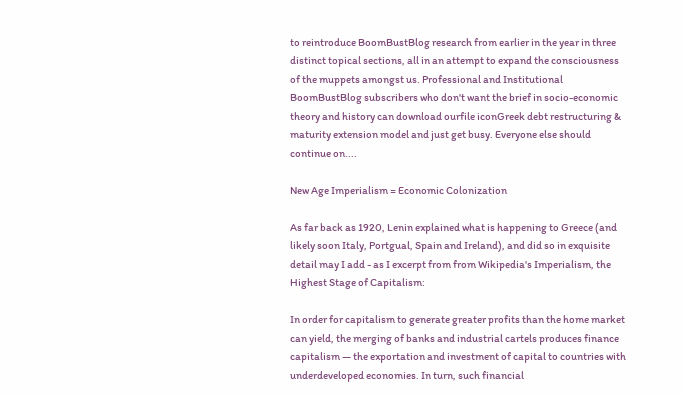to reintroduce BoomBustBlog research from earlier in the year in three distinct topical sections, all in an attempt to expand the consciousness of the muppets amongst us. Professional and Institutional BoomBustBlog subscribers who don't want the brief in socio-economic theory and history can download ourfile iconGreek debt restructuring & maturity extension model and just get busy. Everyone else should continue on....

New Age Imperialism = Economic Colonization

As far back as 1920, Lenin explained what is happening to Greece (and likely soon Italy, Portgual, Spain and Ireland), and did so in exquisite detail may I add - as I excerpt from from Wikipedia's Imperialism, the Highest Stage of Capitalism:

In order for capitalism to generate greater profits than the home market can yield, the merging of banks and industrial cartels produces finance capitalism — the exportation and investment of capital to countries with underdeveloped economies. In turn, such financial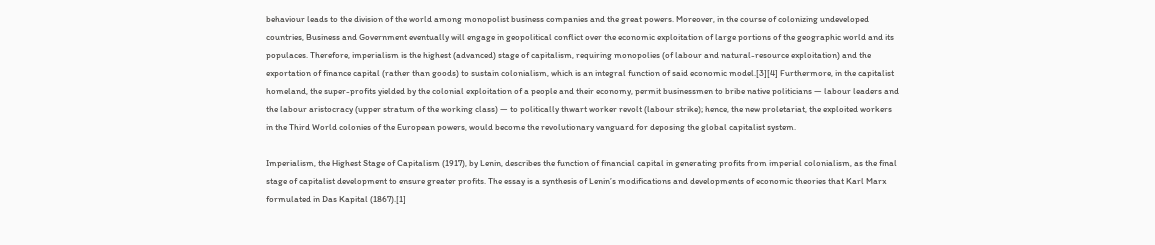behaviour leads to the division of the world among monopolist business companies and the great powers. Moreover, in the course of colonizing undeveloped countries, Business and Government eventually will engage in geopolitical conflict over the economic exploitation of large portions of the geographic world and its populaces. Therefore, imperialism is the highest (advanced) stage of capitalism, requiring monopolies (of labour and natural-resource exploitation) and the exportation of finance capital (rather than goods) to sustain colonialism, which is an integral function of said economic model.[3][4] Furthermore, in the capitalist homeland, the super-profits yielded by the colonial exploitation of a people and their economy, permit businessmen to bribe native politicians — labour leaders and the labour aristocracy (upper stratum of the working class) — to politically thwart worker revolt (labour strike); hence, the new proletariat, the exploited workers in the Third World colonies of the European powers, would become the revolutionary vanguard for deposing the global capitalist system.

Imperialism, the Highest Stage of Capitalism (1917), by Lenin, describes the function of financial capital in generating profits from imperial colonialism, as the final stage of capitalist development to ensure greater profits. The essay is a synthesis of Lenin’s modifications and developments of economic theories that Karl Marx formulated in Das Kapital (1867).[1]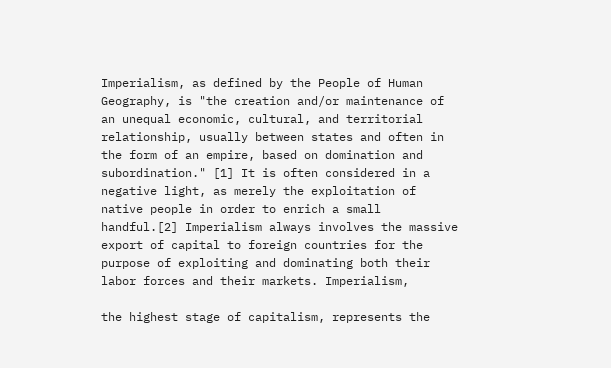Imperialism, as defined by the People of Human Geography, is "the creation and/or maintenance of an unequal economic, cultural, and territorial relationship, usually between states and often in the form of an empire, based on domination and subordination." [1] It is often considered in a negative light, as merely the exploitation of native people in order to enrich a small handful.[2] Imperialism always involves the massive export of capital to foreign countries for the purpose of exploiting and dominating both their labor forces and their markets. Imperialism,

the highest stage of capitalism, represents the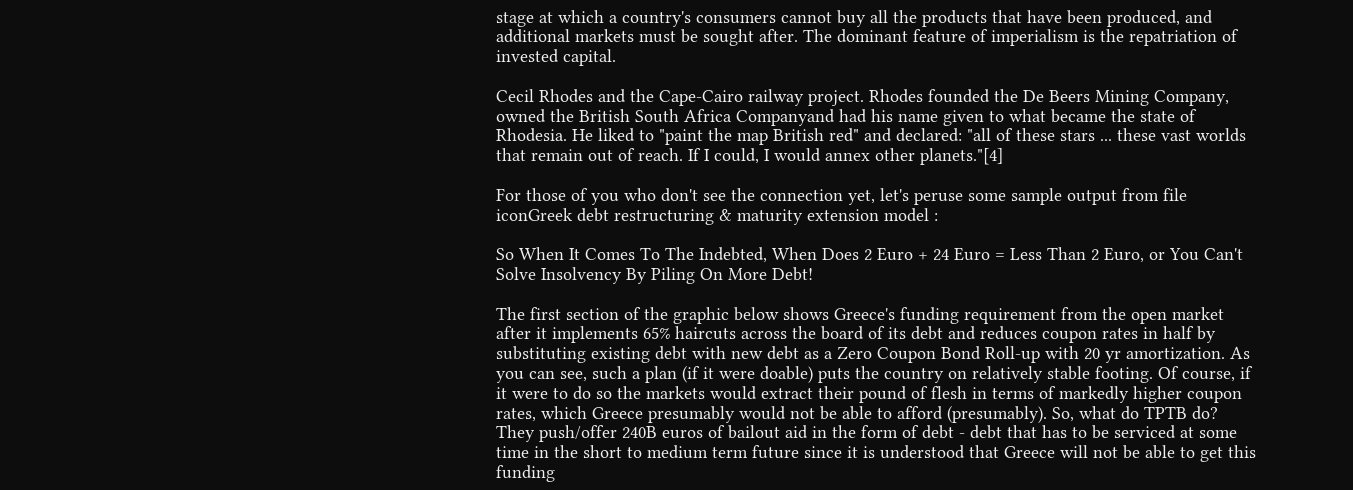stage at which a country's consumers cannot buy all the products that have been produced, and additional markets must be sought after. The dominant feature of imperialism is the repatriation of invested capital.

Cecil Rhodes and the Cape-Cairo railway project. Rhodes founded the De Beers Mining Company, owned the British South Africa Companyand had his name given to what became the state of Rhodesia. He liked to "paint the map British red" and declared: "all of these stars ... these vast worlds that remain out of reach. If I could, I would annex other planets."[4]

For those of you who don't see the connection yet, let's peruse some sample output from file iconGreek debt restructuring & maturity extension model :

So When It Comes To The Indebted, When Does 2 Euro + 24 Euro = Less Than 2 Euro, or You Can't Solve Insolvency By Piling On More Debt!

The first section of the graphic below shows Greece's funding requirement from the open market after it implements 65% haircuts across the board of its debt and reduces coupon rates in half by substituting existing debt with new debt as a Zero Coupon Bond Roll-up with 20 yr amortization. As you can see, such a plan (if it were doable) puts the country on relatively stable footing. Of course, if it were to do so the markets would extract their pound of flesh in terms of markedly higher coupon rates, which Greece presumably would not be able to afford (presumably). So, what do TPTB do? They push/offer 240B euros of bailout aid in the form of debt - debt that has to be serviced at some time in the short to medium term future since it is understood that Greece will not be able to get this funding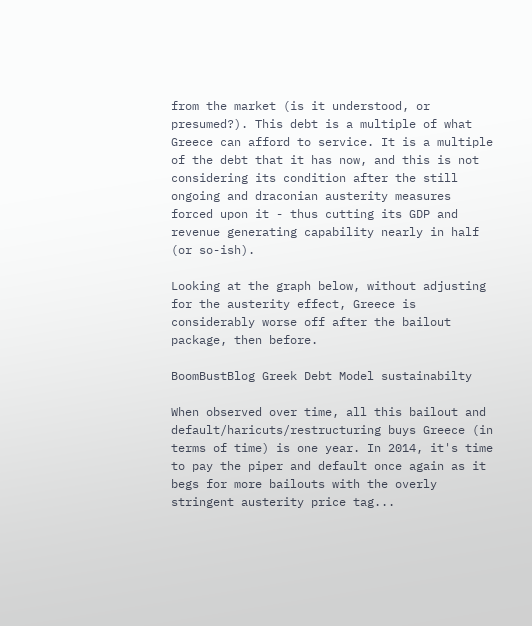from the market (is it understood, or presumed?). This debt is a multiple of what Greece can afford to service. It is a multiple of the debt that it has now, and this is not considering its condition after the still ongoing and draconian austerity measures forced upon it - thus cutting its GDP and revenue generating capability nearly in half (or so-ish).

Looking at the graph below, without adjusting for the austerity effect, Greece is considerably worse off after the bailout package, then before.

BoomBustBlog Greek Debt Model sustainabilty

When observed over time, all this bailout and default/haricuts/restructuring buys Greece (in terms of time) is one year. In 2014, it's time to pay the piper and default once again as it begs for more bailouts with the overly stringent austerity price tag...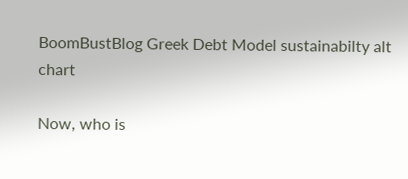BoomBustBlog Greek Debt Model sustainabilty alt chart

Now, who is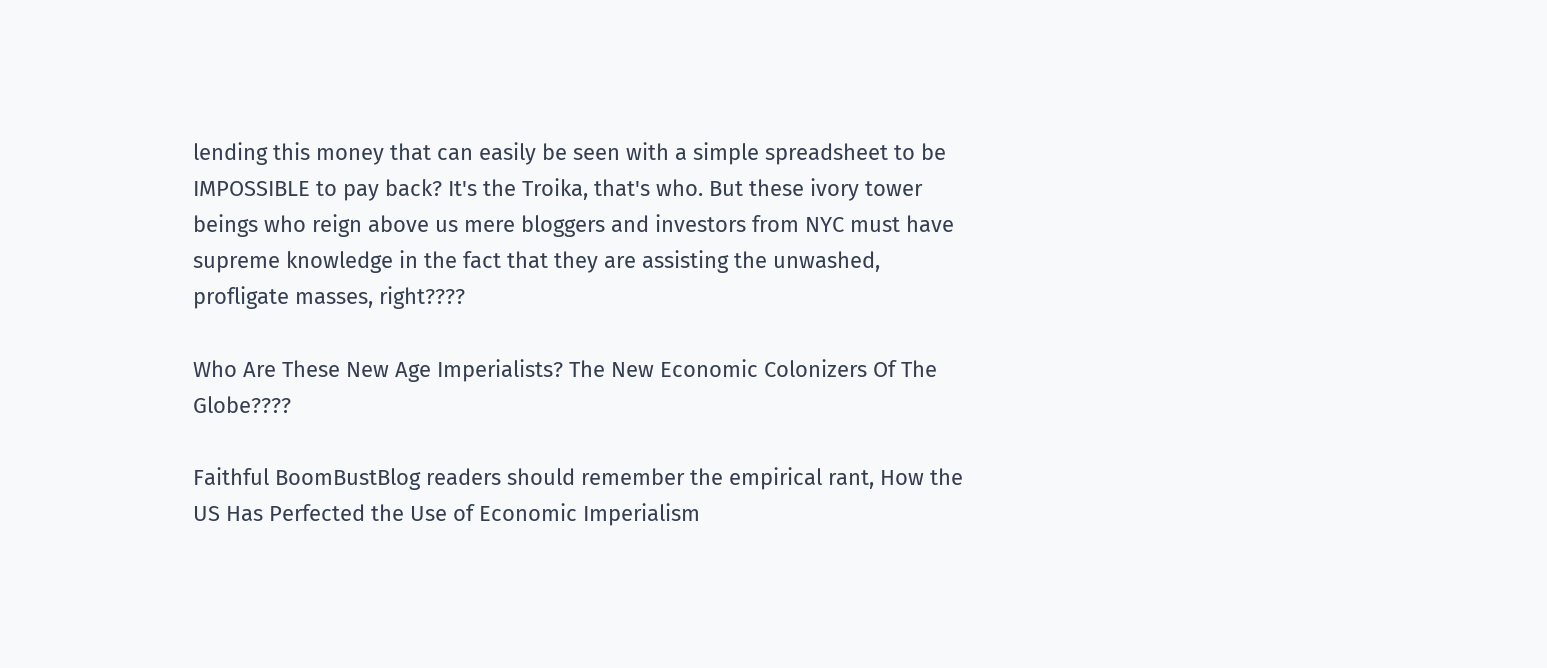lending this money that can easily be seen with a simple spreadsheet to be IMPOSSIBLE to pay back? It's the Troika, that's who. But these ivory tower beings who reign above us mere bloggers and investors from NYC must have supreme knowledge in the fact that they are assisting the unwashed, profligate masses, right????

Who Are These New Age Imperialists? The New Economic Colonizers Of The Globe????

Faithful BoomBustBlog readers should remember the empirical rant, How the US Has Perfected the Use of Economic Imperialism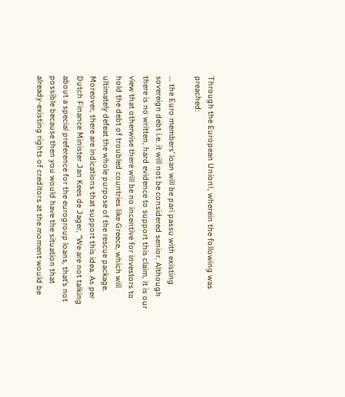Through the European Union!, wherein the following was preached:

... the Euro members’ loan will be pari passu with existing sovereign debt i.e. it will not be considered senior. Although there is no written, hard evidence to support this claim, it is our view that otherwise there will be no incentive for investors to hold the debt of troubled countries like Greece, which will ultimately defeat the whole purpose of the rescue package. Moreover, there are indications that support this idea. As per Dutch Finance Minister Jan Kees de Jager, “We are not talking about a special preference for the eurogroup loans, that’s not possible because then you would have the situation that already-existing rights of creditors at the moment would be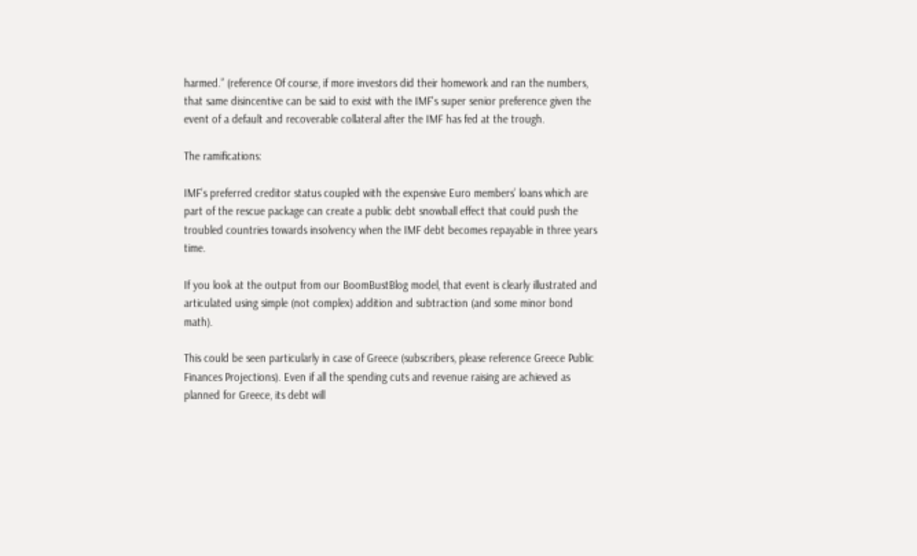harmed.” (reference Of course, if more investors did their homework and ran the numbers, that same disincentive can be said to exist with the IMF's super senior preference given the event of a default and recoverable collateral after the IMF has fed at the trough.

The ramifications:

IMF’s preferred creditor status coupled with the expensive Euro members’ loans which are part of the rescue package can create a public debt snowball effect that could push the troubled countries towards insolvency when the IMF debt becomes repayable in three years time.

If you look at the output from our BoomBustBlog model, that event is clearly illustrated and articulated using simple (not complex) addition and subtraction (and some minor bond math).

This could be seen particularly in case of Greece (subscribers, please reference Greece Public Finances Projections). Even if all the spending cuts and revenue raising are achieved as planned for Greece, its debt will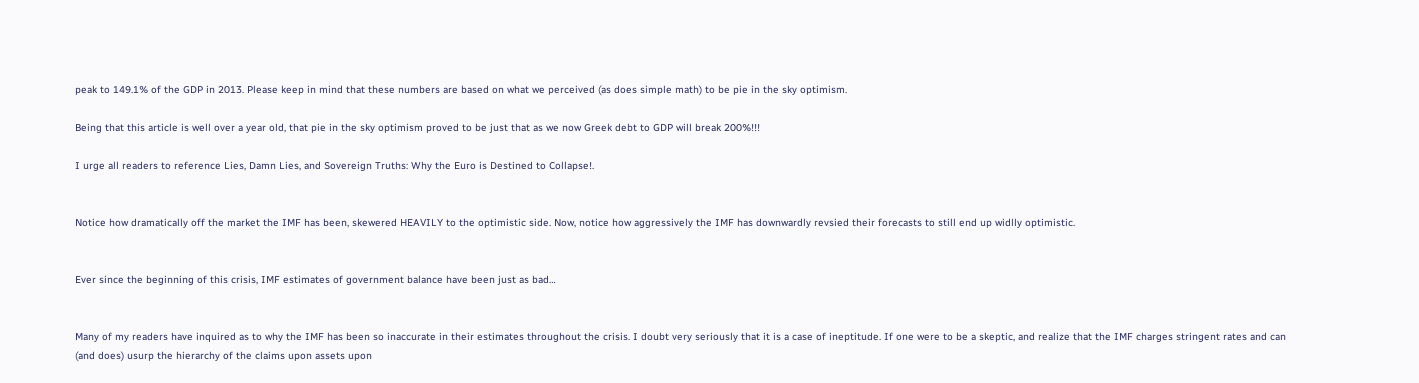peak to 149.1% of the GDP in 2013. Please keep in mind that these numbers are based on what we perceived (as does simple math) to be pie in the sky optimism.

Being that this article is well over a year old, that pie in the sky optimism proved to be just that as we now Greek debt to GDP will break 200%!!!

I urge all readers to reference Lies, Damn Lies, and Sovereign Truths: Why the Euro is Destined to Collapse!.


Notice how dramatically off the market the IMF has been, skewered HEAVILY to the optimistic side. Now, notice how aggressively the IMF has downwardly revsied their forecasts to still end up widlly optimistic.


Ever since the beginning of this crisis, IMF estimates of government balance have been just as bad…


Many of my readers have inquired as to why the IMF has been so inaccurate in their estimates throughout the crisis. I doubt very seriously that it is a case of ineptitude. If one were to be a skeptic, and realize that the IMF charges stringent rates and can (and does) usurp the hierarchy of the claims upon assets upon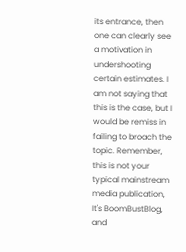its entrance, then one can clearly see a motivation in undershooting certain estimates. I am not saying that this is the case, but I would be remiss in failing to broach the topic. Remember, this is not your typical mainstream media publication, It's BoomBustBlog, and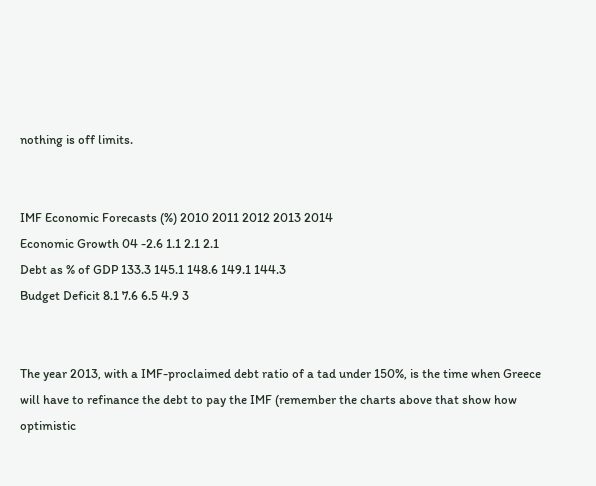nothing is off limits.


IMF Economic Forecasts (%) 2010 2011 2012 2013 2014
Economic Growth 04 -2.6 1.1 2.1 2.1
Debt as % of GDP 133.3 145.1 148.6 149.1 144.3
Budget Deficit 8.1 7.6 6.5 4.9 3


The year 2013, with a IMF-proclaimed debt ratio of a tad under 150%, is the time when Greece will have to refinance the debt to pay the IMF (remember the charts above that show how optimistic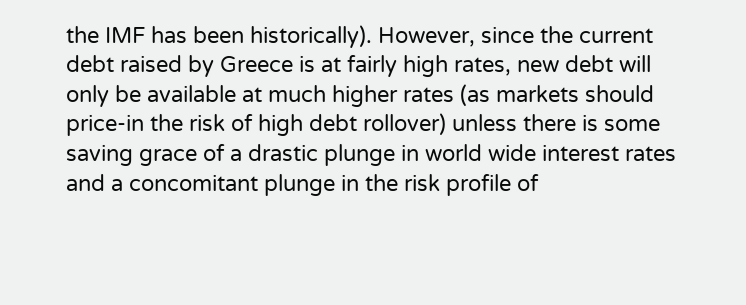the IMF has been historically). However, since the current debt raised by Greece is at fairly high rates, new debt will only be available at much higher rates (as markets should price-in the risk of high debt rollover) unless there is some saving grace of a drastic plunge in world wide interest rates and a concomitant plunge in the risk profile of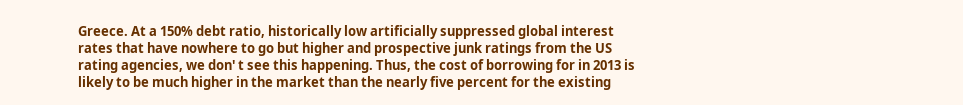Greece. At a 150% debt ratio, historically low artificially suppressed global interest rates that have nowhere to go but higher and prospective junk ratings from the US rating agencies, we don' t see this happening. Thus, the cost of borrowing for in 2013 is likely to be much higher in the market than the nearly five percent for the existing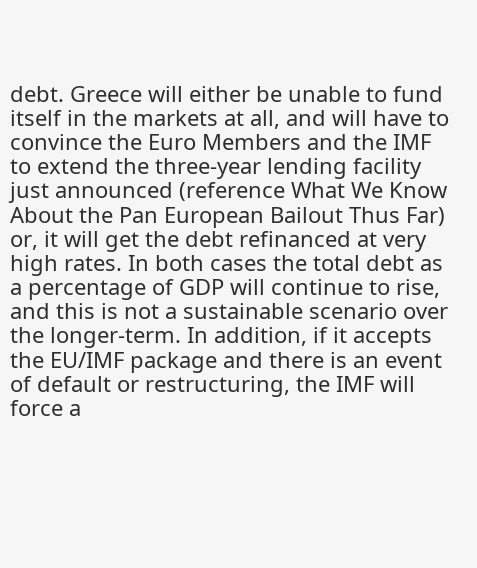debt. Greece will either be unable to fund itself in the markets at all, and will have to convince the Euro Members and the IMF to extend the three-year lending facility just announced (reference What We Know About the Pan European Bailout Thus Far) or, it will get the debt refinanced at very high rates. In both cases the total debt as a percentage of GDP will continue to rise, and this is not a sustainable scenario over the longer-term. In addition, if it accepts the EU/IMF package and there is an event of default or restructuring, the IMF will force a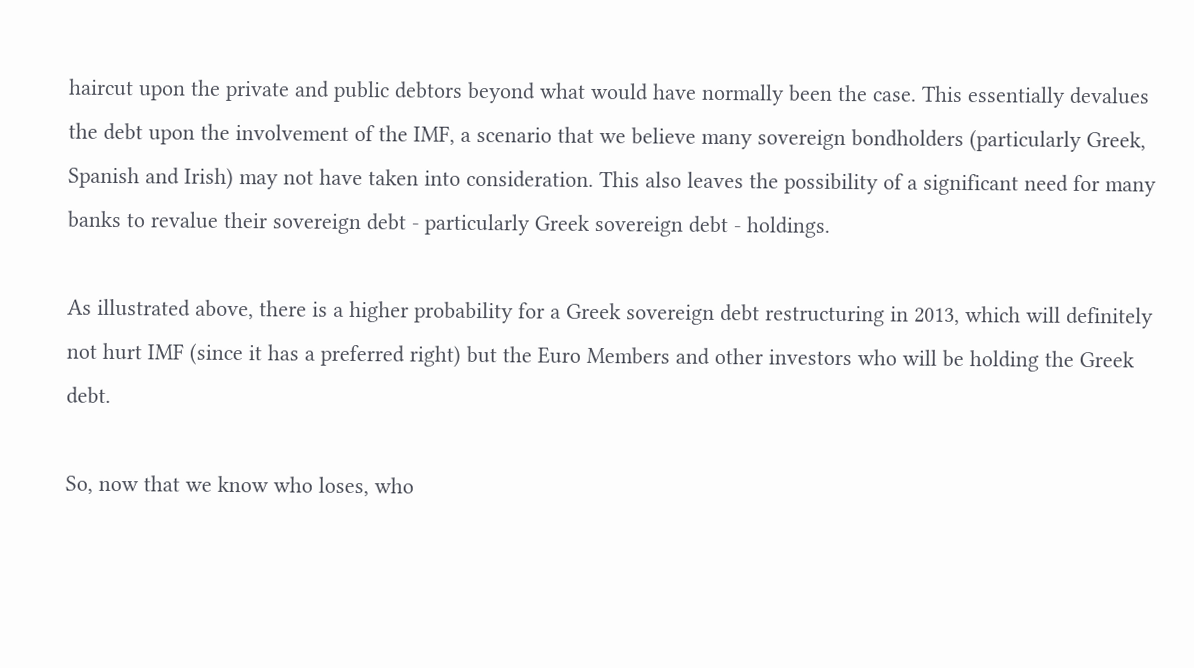haircut upon the private and public debtors beyond what would have normally been the case. This essentially devalues the debt upon the involvement of the IMF, a scenario that we believe many sovereign bondholders (particularly Greek, Spanish and Irish) may not have taken into consideration. This also leaves the possibility of a significant need for many banks to revalue their sovereign debt - particularly Greek sovereign debt - holdings.

As illustrated above, there is a higher probability for a Greek sovereign debt restructuring in 2013, which will definitely not hurt IMF (since it has a preferred right) but the Euro Members and other investors who will be holding the Greek debt.

So, now that we know who loses, who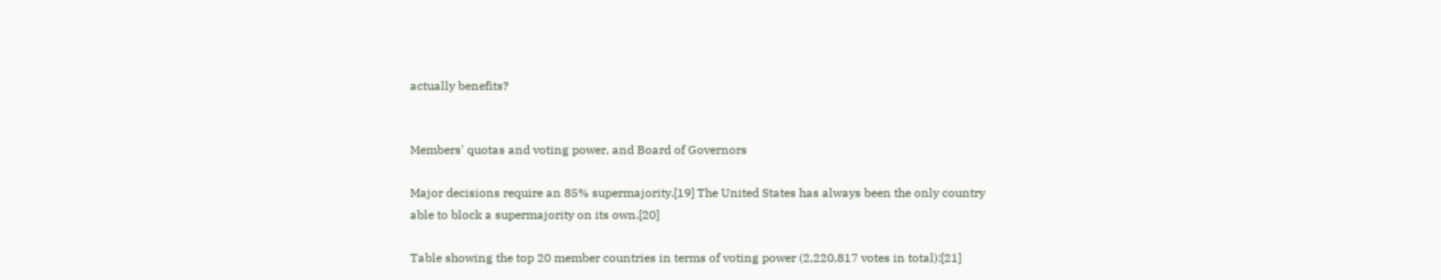actually benefits?


Members' quotas and voting power, and Board of Governors

Major decisions require an 85% supermajority.[19] The United States has always been the only country able to block a supermajority on its own.[20]

Table showing the top 20 member countries in terms of voting power (2,220,817 votes in total):[21]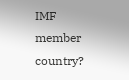IMF member country?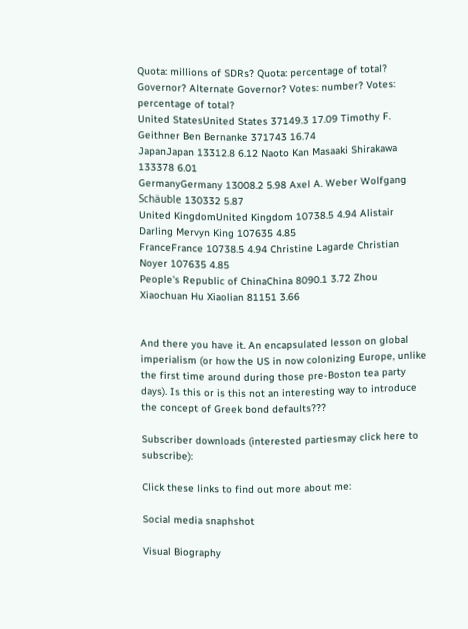Quota: millions of SDRs? Quota: percentage of total? Governor? Alternate Governor? Votes: number? Votes: percentage of total?
United StatesUnited States 37149.3 17.09 Timothy F. Geithner Ben Bernanke 371743 16.74
JapanJapan 13312.8 6.12 Naoto Kan Masaaki Shirakawa 133378 6.01
GermanyGermany 13008.2 5.98 Axel A. Weber Wolfgang Schäuble 130332 5.87
United KingdomUnited Kingdom 10738.5 4.94 Alistair Darling Mervyn King 107635 4.85
FranceFrance 10738.5 4.94 Christine Lagarde Christian Noyer 107635 4.85
People's Republic of ChinaChina 8090.1 3.72 Zhou Xiaochuan Hu Xiaolian 81151 3.66


And there you have it. An encapsulated lesson on global imperialism (or how the US in now colonizing Europe, unlike the first time around during those pre-Boston tea party days). Is this or is this not an interesting way to introduce the concept of Greek bond defaults???

Subscriber downloads (interested partiesmay click here to subscribe):

Click these links to find out more about me:

Social media snaphshot

Visual Biography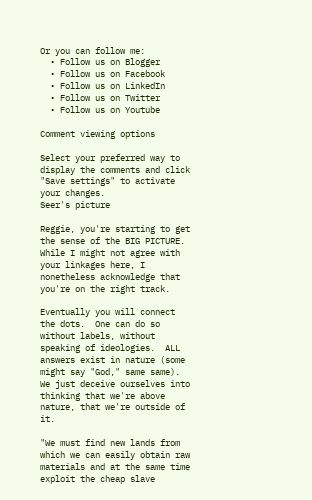Or you can follow me:
  • Follow us on Blogger
  • Follow us on Facebook
  • Follow us on LinkedIn
  • Follow us on Twitter
  • Follow us on Youtube

Comment viewing options

Select your preferred way to display the comments and click "Save settings" to activate your changes.
Seer's picture

Reggie, you're starting to get the sense of the BIG PICTURE.  While I might not agree with your linkages here, I nonetheless acknowledge that you're on the right track.

Eventually you will connect the dots.  One can do so without labels, without speaking of ideologies.  ALL answers exist in nature (some might say "God," same same).  We just deceive ourselves into thinking that we're above nature, that we're outside of it.

"We must find new lands from which we can easily obtain raw materials and at the same time exploit the cheap slave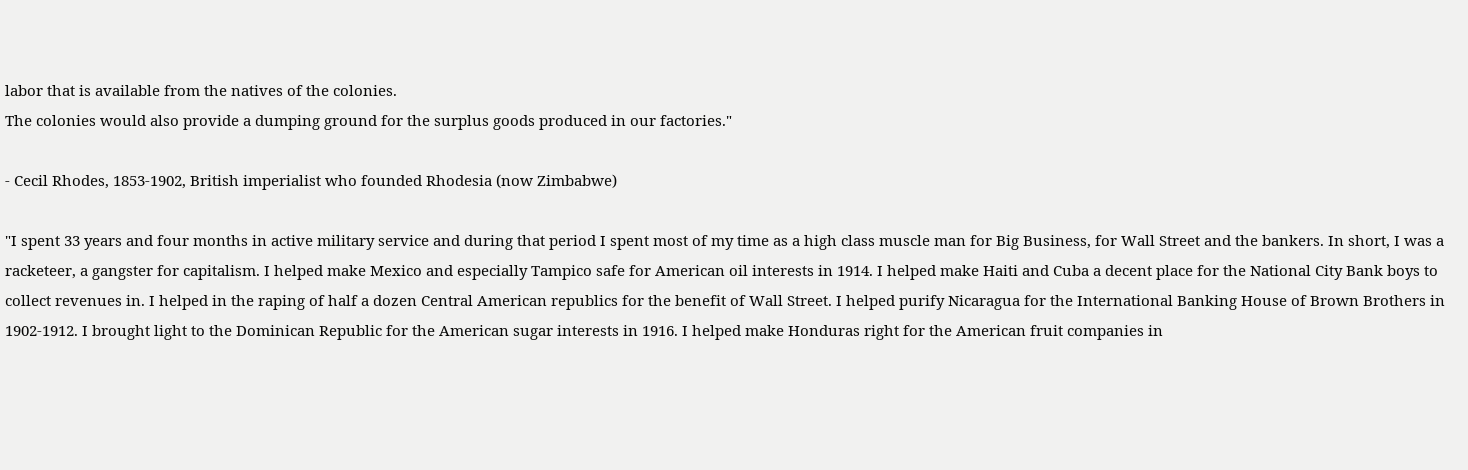labor that is available from the natives of the colonies.
The colonies would also provide a dumping ground for the surplus goods produced in our factories."

- Cecil Rhodes, 1853-1902, British imperialist who founded Rhodesia (now Zimbabwe)

"I spent 33 years and four months in active military service and during that period I spent most of my time as a high class muscle man for Big Business, for Wall Street and the bankers. In short, I was a racketeer, a gangster for capitalism. I helped make Mexico and especially Tampico safe for American oil interests in 1914. I helped make Haiti and Cuba a decent place for the National City Bank boys to collect revenues in. I helped in the raping of half a dozen Central American republics for the benefit of Wall Street. I helped purify Nicaragua for the International Banking House of Brown Brothers in 1902-1912. I brought light to the Dominican Republic for the American sugar interests in 1916. I helped make Honduras right for the American fruit companies in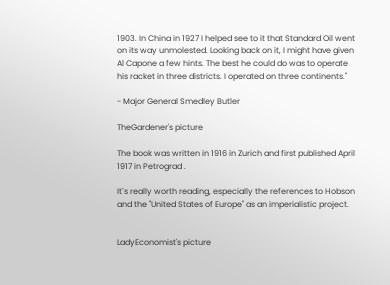1903. In China in 1927 I helped see to it that Standard Oil went on its way unmolested. Looking back on it, I might have given Al Capone a few hints. The best he could do was to operate his racket in three districts. I operated on three continents."

- Major General Smedley Butler

TheGardener's picture

The book was written in 1916 in Zurich and first published April 1917 in Petrograd .

It`s really worth reading, especially the references to Hobson and the "United States of Europe" as an imperialistic project.


LadyEconomist's picture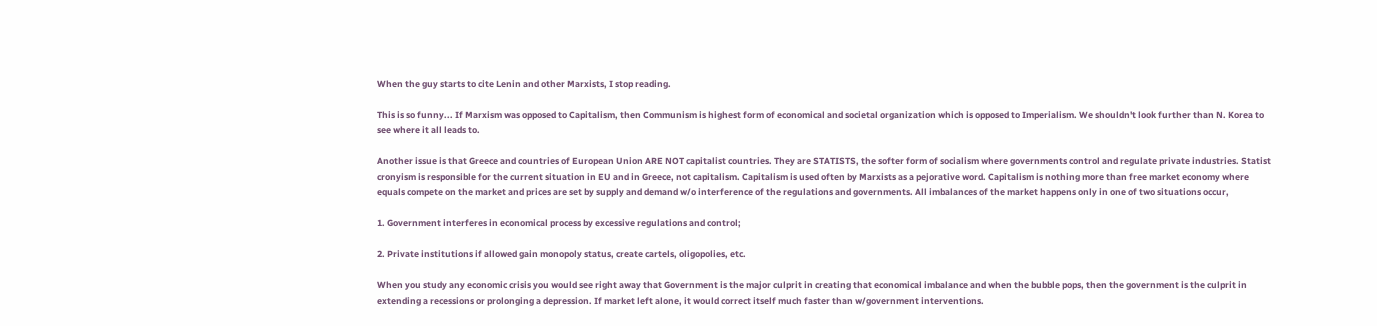When the guy starts to cite Lenin and other Marxists, I stop reading.

This is so funny... If Marxism was opposed to Capitalism, then Communism is highest form of economical and societal organization which is opposed to Imperialism. We shouldn't look further than N. Korea to see where it all leads to.

Another issue is that Greece and countries of European Union ARE NOT capitalist countries. They are STATISTS, the softer form of socialism where governments control and regulate private industries. Statist cronyism is responsible for the current situation in EU and in Greece, not capitalism. Capitalism is used often by Marxists as a pejorative word. Capitalism is nothing more than free market economy where equals compete on the market and prices are set by supply and demand w/o interference of the regulations and governments. All imbalances of the market happens only in one of two situations occur,

1. Government interferes in economical process by excessive regulations and control;

2. Private institutions if allowed gain monopoly status, create cartels, oligopolies, etc.

When you study any economic crisis you would see right away that Government is the major culprit in creating that economical imbalance and when the bubble pops, then the government is the culprit in extending a recessions or prolonging a depression. If market left alone, it would correct itself much faster than w/government interventions.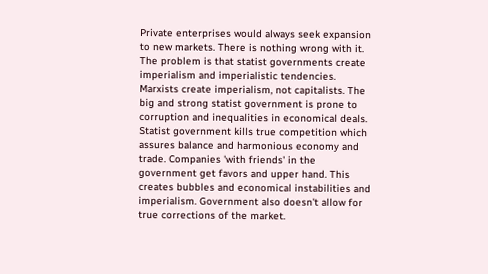Private enterprises would always seek expansion to new markets. There is nothing wrong with it. The problem is that statist governments create imperialism and imperialistic tendencies. Marxists create imperialism, not capitalists. The big and strong statist government is prone to corruption and inequalities in economical deals. Statist government kills true competition which assures balance and harmonious economy and trade. Companies 'with friends' in the government get favors and upper hand. This creates bubbles and economical instabilities and imperialism. Government also doesn't allow for true corrections of the market.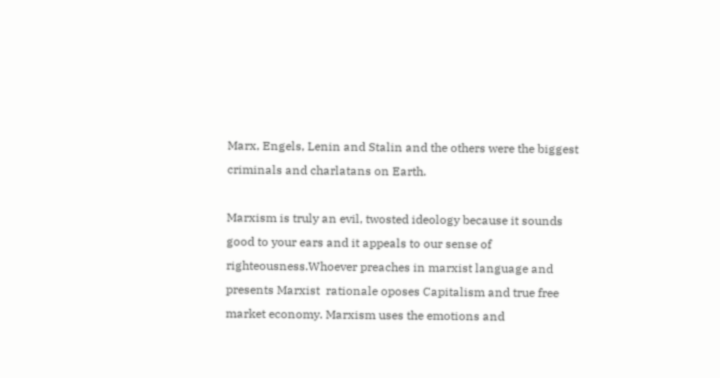Marx, Engels, Lenin and Stalin and the others were the biggest criminals and charlatans on Earth.

Marxism is truly an evil, twosted ideology because it sounds good to your ears and it appeals to our sense of righteousness.Whoever preaches in marxist language and presents Marxist  rationale oposes Capitalism and true free market economy. Marxism uses the emotions and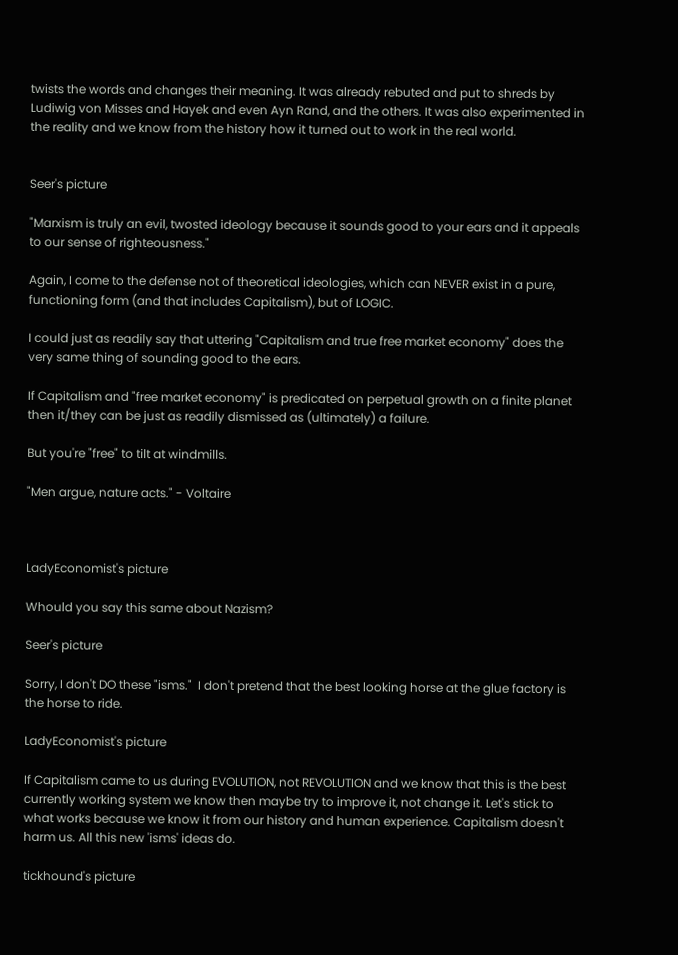twists the words and changes their meaning. It was already rebuted and put to shreds by Ludiwig von Misses and Hayek and even Ayn Rand, and the others. It was also experimented in the reality and we know from the history how it turned out to work in the real world.


Seer's picture

"Marxism is truly an evil, twosted ideology because it sounds good to your ears and it appeals to our sense of righteousness."

Again, I come to the defense not of theoretical ideologies, which can NEVER exist in a pure, functioning form (and that includes Capitalism), but of LOGIC.

I could just as readily say that uttering "Capitalism and true free market economy" does the very same thing of sounding good to the ears.

If Capitalism and "free market economy" is predicated on perpetual growth on a finite planet then it/they can be just as readily dismissed as (ultimately) a failure.

But you're "free" to tilt at windmills.

"Men argue, nature acts." - Voltaire



LadyEconomist's picture

Whould you say this same about Nazism?

Seer's picture

Sorry, I don't DO these "isms."  I don't pretend that the best looking horse at the glue factory is the horse to ride.

LadyEconomist's picture

If Capitalism came to us during EVOLUTION, not REVOLUTION and we know that this is the best currently working system we know then maybe try to improve it, not change it. Let's stick to what works because we know it from our history and human experience. Capitalism doesn't harm us. All this new 'isms' ideas do.

tickhound's picture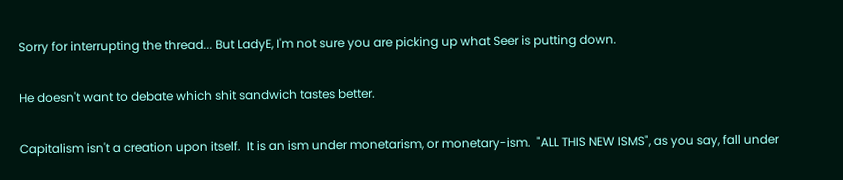Sorry for interrupting the thread... But LadyE, I'm not sure you are picking up what Seer is putting down.

He doesn't want to debate which shit sandwich tastes better.

Capitalism isn't a creation upon itself.  It is an ism under monetarism, or monetary-ism.  "ALL THIS NEW ISMS", as you say, fall under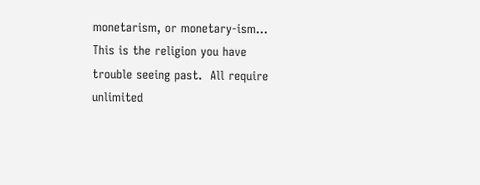monetarism, or monetary-ism... This is the religion you have trouble seeing past.  All require unlimited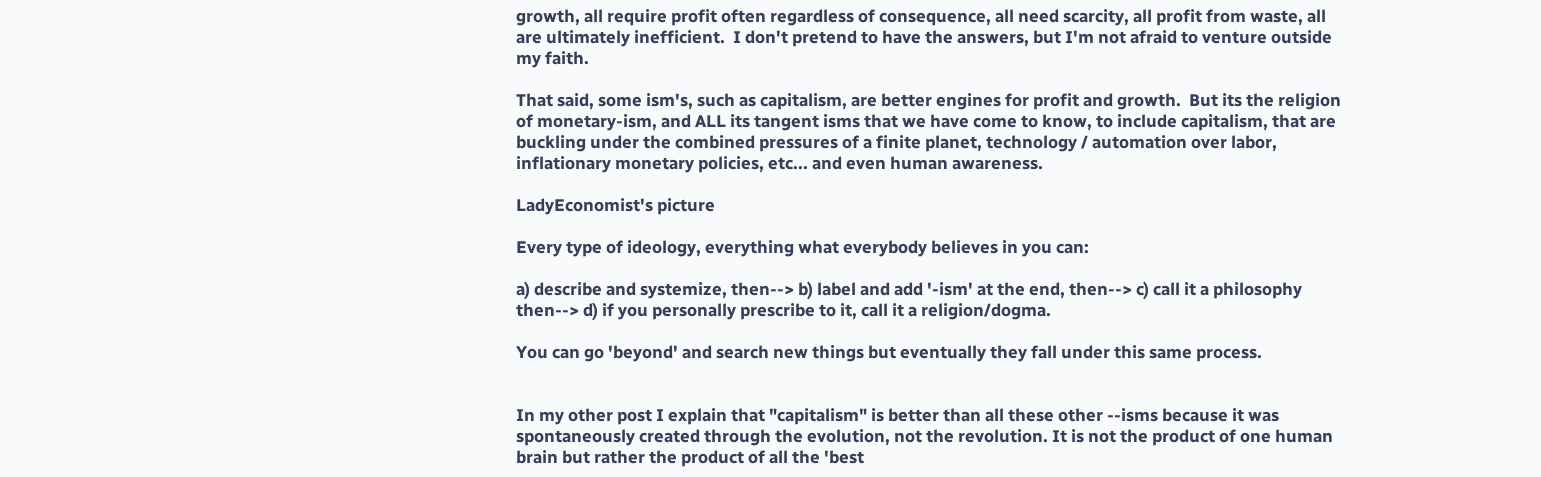growth, all require profit often regardless of consequence, all need scarcity, all profit from waste, all are ultimately inefficient.  I don't pretend to have the answers, but I'm not afraid to venture outside my faith.

That said, some ism's, such as capitalism, are better engines for profit and growth.  But its the religion of monetary-ism, and ALL its tangent isms that we have come to know, to include capitalism, that are buckling under the combined pressures of a finite planet, technology / automation over labor, inflationary monetary policies, etc... and even human awareness.

LadyEconomist's picture

Every type of ideology, everything what everybody believes in you can:

a) describe and systemize, then--> b) label and add '-ism' at the end, then--> c) call it a philosophy then--> d) if you personally prescribe to it, call it a religion/dogma.

You can go 'beyond' and search new things but eventually they fall under this same process.


In my other post I explain that "capitalism" is better than all these other --isms because it was spontaneously created through the evolution, not the revolution. It is not the product of one human brain but rather the product of all the 'best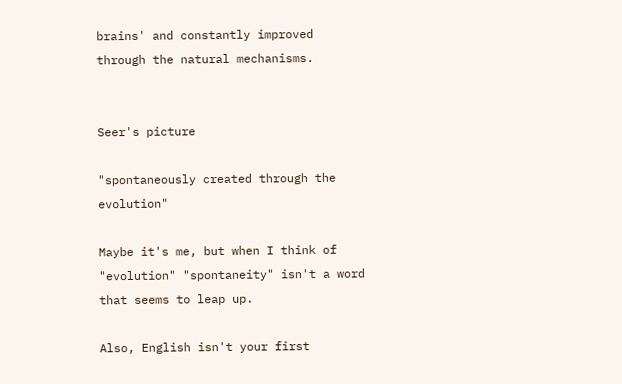brains' and constantly improved through the natural mechanisms.


Seer's picture

"spontaneously created through the evolution"

Maybe it's me, but when I think of "evolution" "spontaneity" isn't a word that seems to leap up.

Also, English isn't your first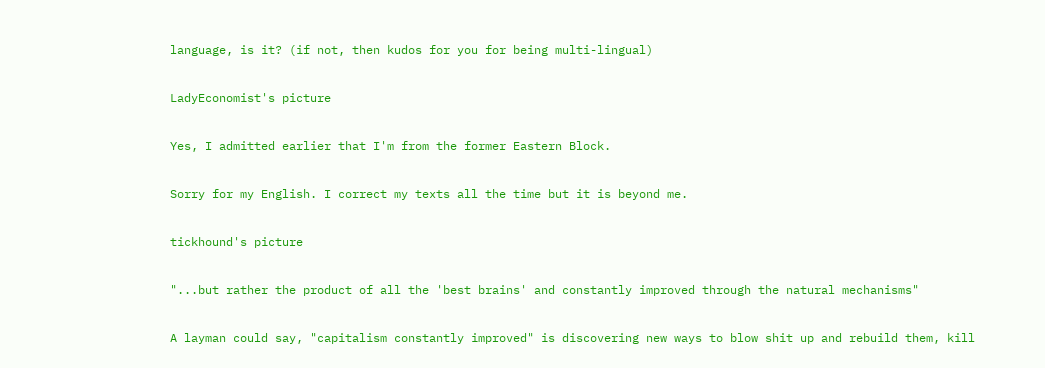language, is it? (if not, then kudos for you for being multi-lingual)

LadyEconomist's picture

Yes, I admitted earlier that I'm from the former Eastern Block.

Sorry for my English. I correct my texts all the time but it is beyond me.

tickhound's picture

"...but rather the product of all the 'best brains' and constantly improved through the natural mechanisms"

A layman could say, "capitalism constantly improved" is discovering new ways to blow shit up and rebuild them, kill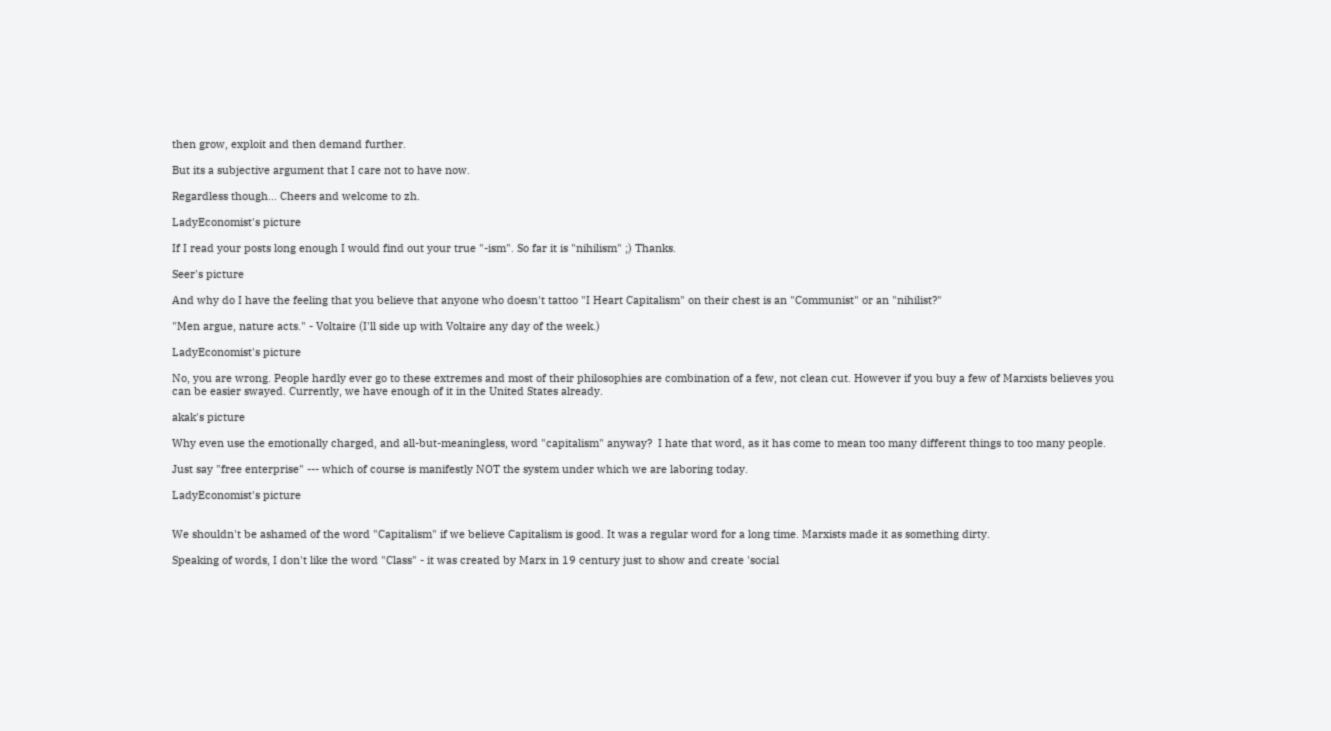then grow, exploit and then demand further.

But its a subjective argument that I care not to have now.

Regardless though... Cheers and welcome to zh.

LadyEconomist's picture

If I read your posts long enough I would find out your true "-ism". So far it is "nihilism" ;) Thanks.

Seer's picture

And why do I have the feeling that you believe that anyone who doesn't tattoo "I Heart Capitalism" on their chest is an "Communist" or an "nihilist?"

"Men argue, nature acts." - Voltaire (I'll side up with Voltaire any day of the week.)

LadyEconomist's picture

No, you are wrong. People hardly ever go to these extremes and most of their philosophies are combination of a few, not clean cut. However if you buy a few of Marxists believes you can be easier swayed. Currently, we have enough of it in the United States already.

akak's picture

Why even use the emotionally charged, and all-but-meaningless, word "capitalism" anyway?  I hate that word, as it has come to mean too many different things to too many people.

Just say "free enterprise" --- which of course is manifestly NOT the system under which we are laboring today.

LadyEconomist's picture


We shouldn't be ashamed of the word "Capitalism" if we believe Capitalism is good. It was a regular word for a long time. Marxists made it as something dirty.

Speaking of words, I don't like the word "Class" - it was created by Marx in 19 century just to show and create 'social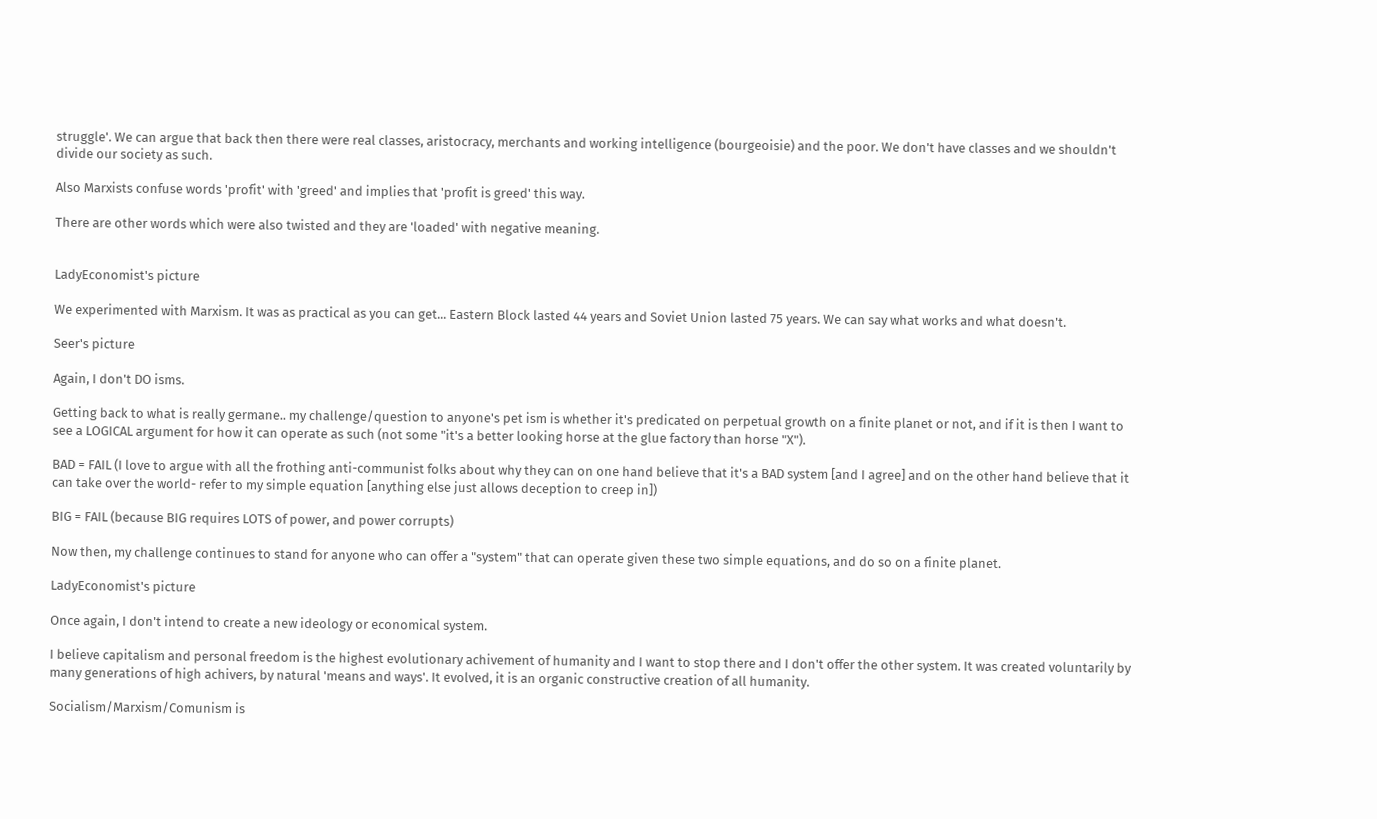struggle'. We can argue that back then there were real classes, aristocracy, merchants and working intelligence (bourgeoisie) and the poor. We don't have classes and we shouldn't divide our society as such.

Also Marxists confuse words 'profit' with 'greed' and implies that 'profit is greed' this way.

There are other words which were also twisted and they are 'loaded' with negative meaning.


LadyEconomist's picture

We experimented with Marxism. It was as practical as you can get... Eastern Block lasted 44 years and Soviet Union lasted 75 years. We can say what works and what doesn't.

Seer's picture

Again, I don't DO isms.

Getting back to what is really germane.. my challenge/question to anyone's pet ism is whether it's predicated on perpetual growth on a finite planet or not, and if it is then I want to see a LOGICAL argument for how it can operate as such (not some "it's a better looking horse at the glue factory than horse "X").

BAD = FAIL (I love to argue with all the frothing anti-communist folks about why they can on one hand believe that it's a BAD system [and I agree] and on the other hand believe that it can take over the world- refer to my simple equation [anything else just allows deception to creep in])

BIG = FAIL (because BIG requires LOTS of power, and power corrupts)

Now then, my challenge continues to stand for anyone who can offer a "system" that can operate given these two simple equations, and do so on a finite planet.

LadyEconomist's picture

Once again, I don't intend to create a new ideology or economical system.

I believe capitalism and personal freedom is the highest evolutionary achivement of humanity and I want to stop there and I don't offer the other system. It was created voluntarily by many generations of high achivers, by natural 'means and ways'. It evolved, it is an organic constructive creation of all humanity.

Socialism/Marxism/Comunism is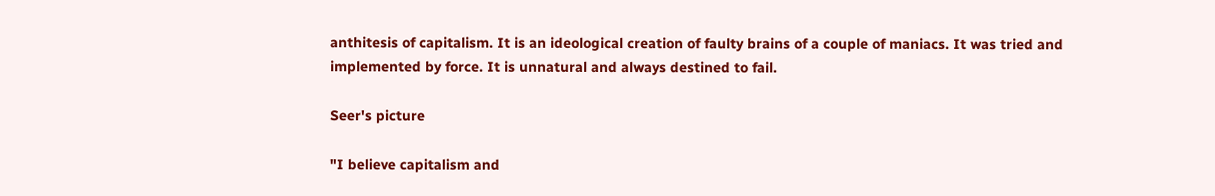anthitesis of capitalism. It is an ideological creation of faulty brains of a couple of maniacs. It was tried and implemented by force. It is unnatural and always destined to fail.

Seer's picture

"I believe capitalism and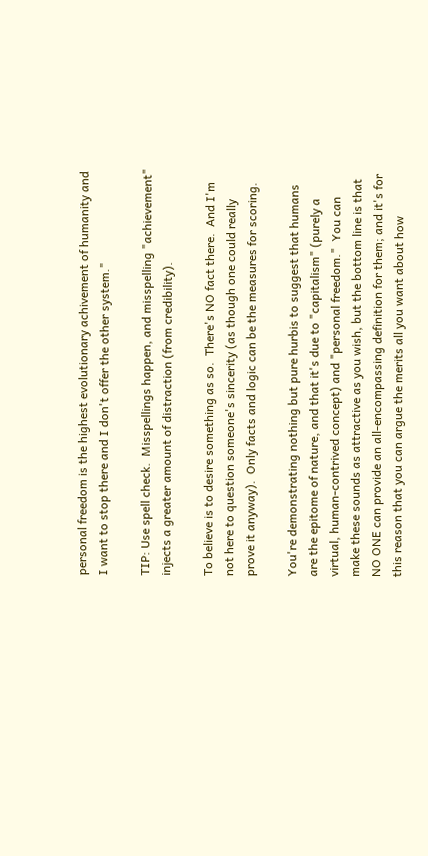personal freedom is the highest evolutionary achivement of humanity and I want to stop there and I don't offer the other system."

TIP: Use spell check.  Misspellings happen, and misspelling "achievement" injects a greater amount of distraction (from credibility).

To believe is to desire something as so.  There's NO fact there.  And I'm not here to question someone's sincerity (as though one could really prove it anyway).  Only facts and logic can be the measures for scoring.

You're demonstrating nothing but pure hurbis to suggest that humans are the epitome of nature, and that it's due to "capitalism" (purely a virtual, human-contrived concept) and "personal freedom."  You can make these sounds as attractive as you wish, but the bottom line is that NO ONE can provide an all-encompassing definition for them; and it's for this reason that you can argue the merits all you want about how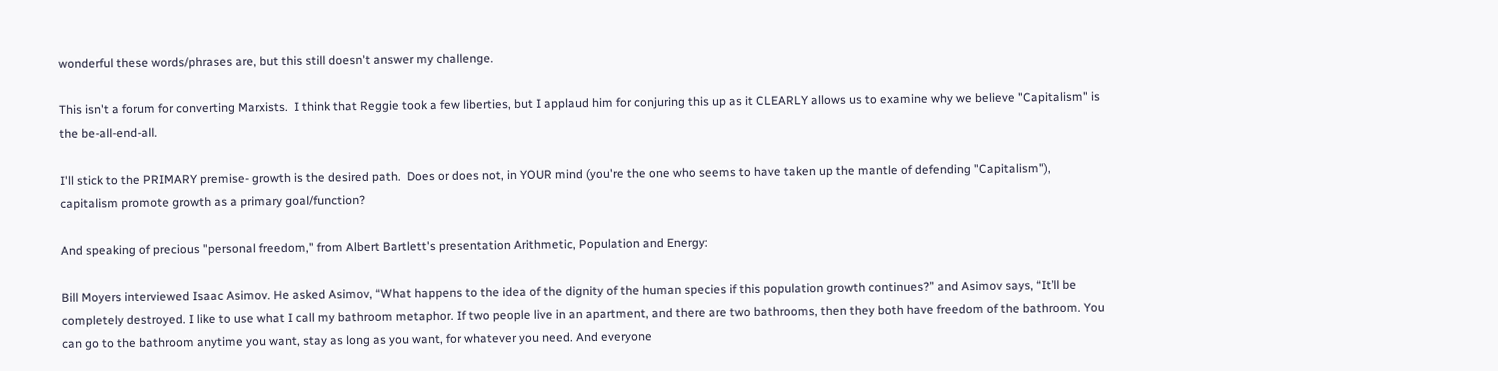wonderful these words/phrases are, but this still doesn't answer my challenge.

This isn't a forum for converting Marxists.  I think that Reggie took a few liberties, but I applaud him for conjuring this up as it CLEARLY allows us to examine why we believe "Capitalism" is the be-all-end-all.

I'll stick to the PRIMARY premise- growth is the desired path.  Does or does not, in YOUR mind (you're the one who seems to have taken up the mantle of defending "Capitalism"), capitalism promote growth as a primary goal/function?

And speaking of precious "personal freedom," from Albert Bartlett's presentation Arithmetic, Population and Energy:

Bill Moyers interviewed Isaac Asimov. He asked Asimov, “What happens to the idea of the dignity of the human species if this population growth continues?” and Asimov says, “It’ll be completely destroyed. I like to use what I call my bathroom metaphor. If two people live in an apartment, and there are two bathrooms, then they both have freedom of the bathroom. You can go to the bathroom anytime you want, stay as long as you want, for whatever you need. And everyone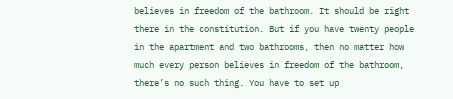believes in freedom of the bathroom. It should be right there in the constitution. But if you have twenty people in the apartment and two bathrooms, then no matter how much every person believes in freedom of the bathroom, there’s no such thing. You have to set up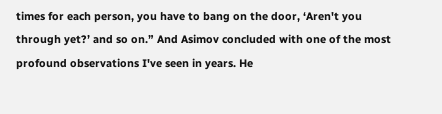times for each person, you have to bang on the door, ‘Aren't you through yet?’ and so on.” And Asimov concluded with one of the most profound observations I've seen in years. He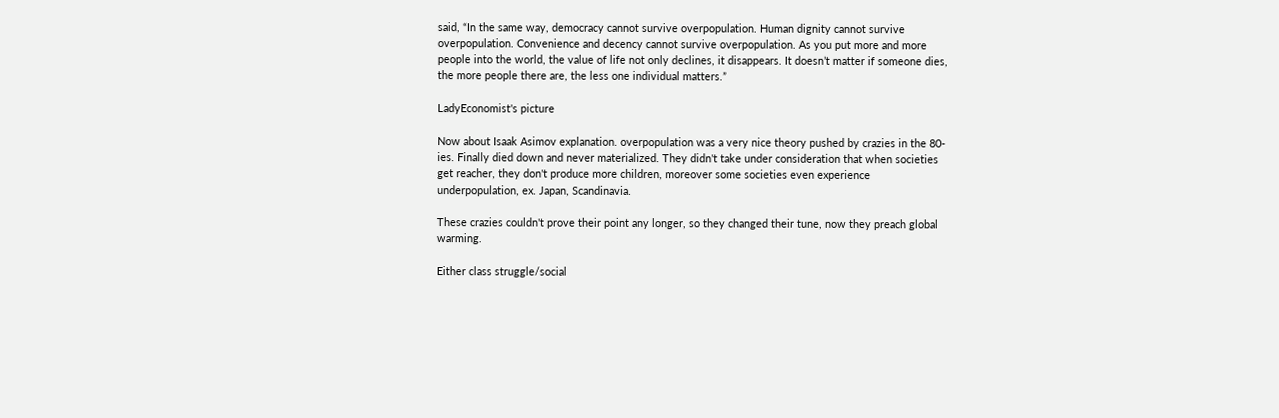said, “In the same way, democracy cannot survive overpopulation. Human dignity cannot survive overpopulation. Convenience and decency cannot survive overpopulation. As you put more and more people into the world, the value of life not only declines, it disappears. It doesn’t matter if someone dies, the more people there are, the less one individual matters.”

LadyEconomist's picture

Now about Isaak Asimov explanation. overpopulation was a very nice theory pushed by crazies in the 80-ies. Finally died down and never materialized. They didn't take under consideration that when societies get reacher, they don't produce more children, moreover some societies even experience underpopulation, ex. Japan, Scandinavia.

These crazies couldn't prove their point any longer, so they changed their tune, now they preach global warming.

Either class struggle/social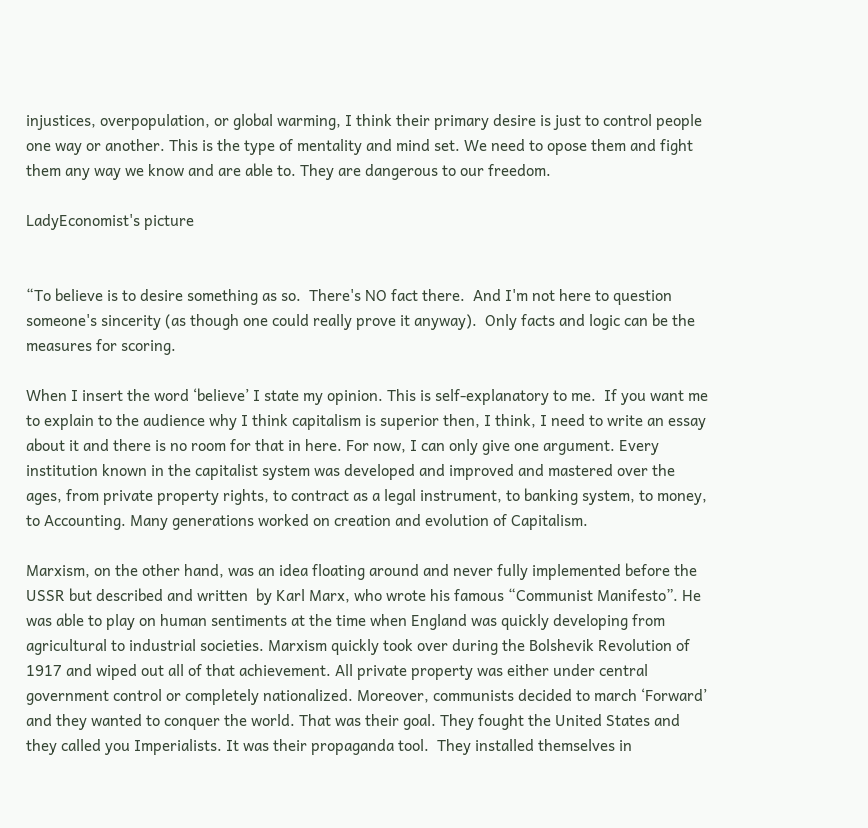injustices, overpopulation, or global warming, I think their primary desire is just to control people one way or another. This is the type of mentality and mind set. We need to opose them and fight them any way we know and are able to. They are dangerous to our freedom.

LadyEconomist's picture


“To believe is to desire something as so.  There's NO fact there.  And I'm not here to question someone's sincerity (as though one could really prove it anyway).  Only facts and logic can be the measures for scoring.

When I insert the word ‘believe’ I state my opinion. This is self-explanatory to me.  If you want me to explain to the audience why I think capitalism is superior then, I think, I need to write an essay about it and there is no room for that in here. For now, I can only give one argument. Every institution known in the capitalist system was developed and improved and mastered over the ages, from private property rights, to contract as a legal instrument, to banking system, to money, to Accounting. Many generations worked on creation and evolution of Capitalism.

Marxism, on the other hand, was an idea floating around and never fully implemented before the USSR but described and written  by Karl Marx, who wrote his famous “Communist Manifesto”. He was able to play on human sentiments at the time when England was quickly developing from agricultural to industrial societies. Marxism quickly took over during the Bolshevik Revolution of 1917 and wiped out all of that achievement. All private property was either under central government control or completely nationalized. Moreover, communists decided to march ‘Forward’ and they wanted to conquer the world. That was their goal. They fought the United States and they called you Imperialists. It was their propaganda tool.  They installed themselves in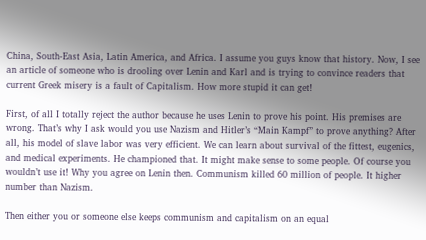China, South-East Asia, Latin America, and Africa. I assume you guys know that history. Now, I see an article of someone who is drooling over Lenin and Karl and is trying to convince readers that current Greek misery is a fault of Capitalism. How more stupid it can get!

First, of all I totally reject the author because he uses Lenin to prove his point. His premises are wrong. That’s why I ask would you use Nazism and Hitler’s “Main Kampf” to prove anything? After all, his model of slave labor was very efficient. We can learn about survival of the fittest, eugenics, and medical experiments. He championed that. It might make sense to some people. Of course you wouldn’t use it! Why you agree on Lenin then. Communism killed 60 million of people. It higher number than Nazism.

Then either you or someone else keeps communism and capitalism on an equal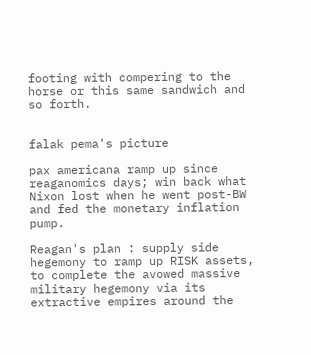footing with compering to the horse or this same sandwich and so forth.


falak pema's picture

pax americana ramp up since reaganomics days; win back what Nixon lost when he went post-BW and fed the monetary inflation pump.

Reagan's plan : supply side hegemony to ramp up RISK assets, to complete the avowed massive military hegemony via its extractive empires around the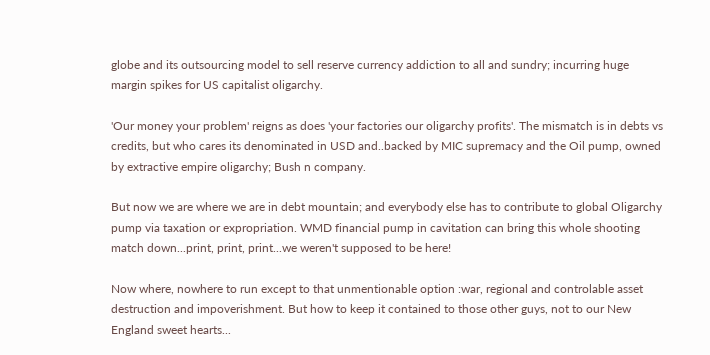globe and its outsourcing model to sell reserve currency addiction to all and sundry; incurring huge margin spikes for US capitalist oligarchy.

'Our money your problem' reigns as does 'your factories our oligarchy profits'. The mismatch is in debts vs credits, but who cares its denominated in USD and..backed by MIC supremacy and the Oil pump, owned by extractive empire oligarchy; Bush n company.

But now we are where we are in debt mountain; and everybody else has to contribute to global Oligarchy pump via taxation or expropriation. WMD financial pump in cavitation can bring this whole shooting match down...print, print, print...we weren't supposed to be here!

Now where, nowhere to run except to that unmentionable option :war, regional and controlable asset destruction and impoverishment. But how to keep it contained to those other guys, not to our New England sweet hearts...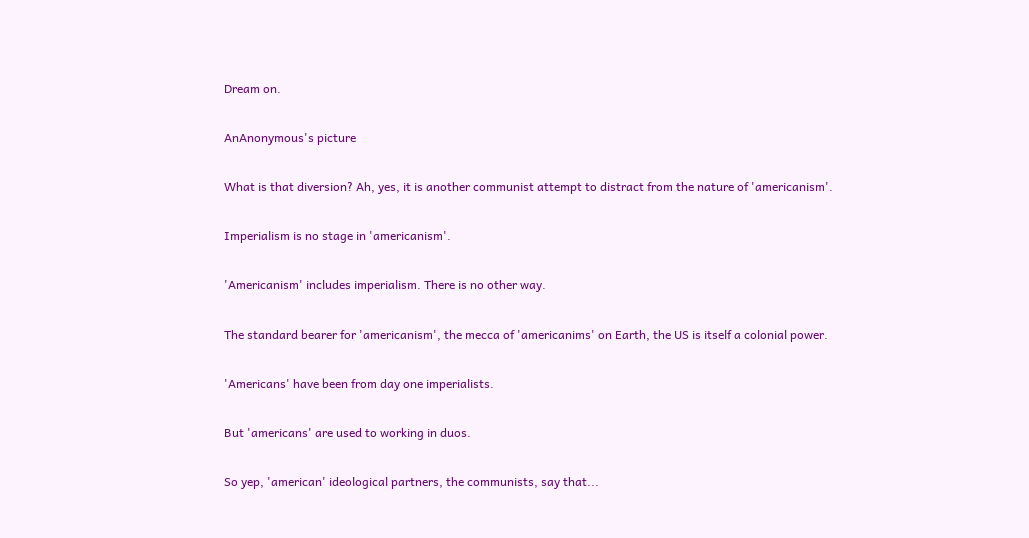Dream on.

AnAnonymous's picture

What is that diversion? Ah, yes, it is another communist attempt to distract from the nature of 'americanism'.

Imperialism is no stage in 'americanism'.

'Americanism' includes imperialism. There is no other way.

The standard bearer for 'americanism', the mecca of 'americanims' on Earth, the US is itself a colonial power.

'Americans' have been from day one imperialists.

But 'americans' are used to working in duos.

So yep, 'american' ideological partners, the communists, say that...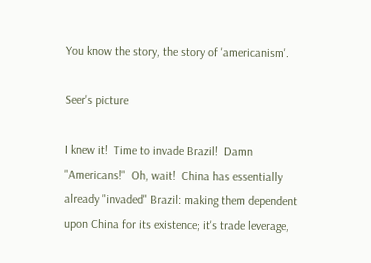You know the story, the story of 'americanism'.

Seer's picture

I knew it!  Time to invade Brazil!  Damn "Americans!"  Oh, wait!  China has essentially already "invaded" Brazil: making them dependent upon China for its existence; it's trade leverage,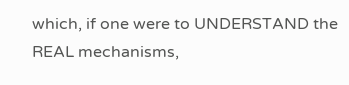which, if one were to UNDERSTAND the REAL mechanisms,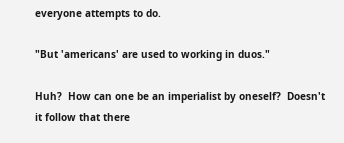everyone attempts to do.

"But 'americans' are used to working in duos."

Huh?  How can one be an imperialist by oneself?  Doesn't it follow that there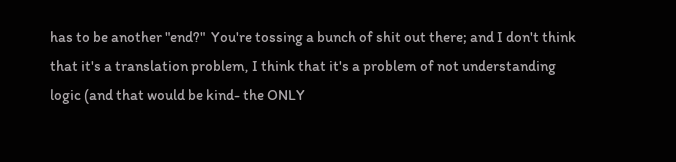has to be another "end?"  You're tossing a bunch of shit out there; and I don't think that it's a translation problem, I think that it's a problem of not understanding logic (and that would be kind- the ONLY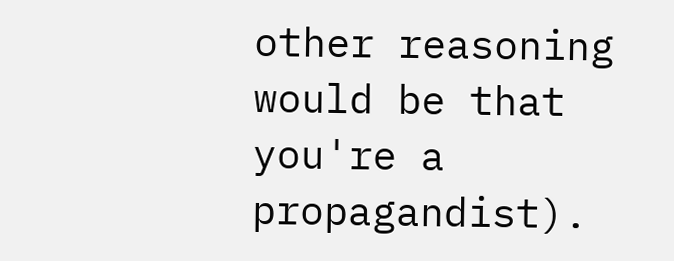other reasoning would be that you're a propagandist).